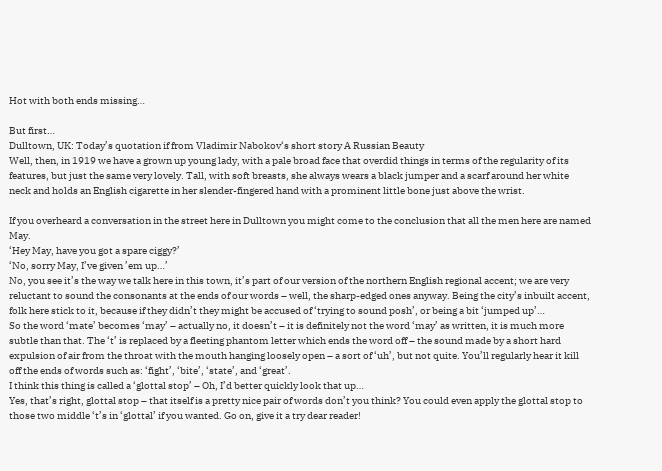Hot with both ends missing…

But first…
Dulltown, UK: Today’s quotation if from Vladimir Nabokov‘s short story A Russian Beauty
Well, then, in 1919 we have a grown up young lady, with a pale broad face that overdid things in terms of the regularity of its features, but just the same very lovely. Tall, with soft breasts, she always wears a black jumper and a scarf around her white neck and holds an English cigarette in her slender-fingered hand with a prominent little bone just above the wrist.

If you overheard a conversation in the street here in Dulltown you might come to the conclusion that all the men here are named May.
‘Hey May, have you got a spare ciggy?’
‘No, sorry May, I’ve given ’em up…’
No, you see it’s the way we talk here in this town, it’s part of our version of the northern English regional accent; we are very reluctant to sound the consonants at the ends of our words – well, the sharp-edged ones anyway. Being the city’s inbuilt accent, folk here stick to it, because if they didn’t they might be accused of ‘trying to sound posh’, or being a bit ‘jumped up’…
So the word ‘mate’ becomes ‘may’ – actually no, it doesn’t – it is definitely not the word ‘may’ as written, it is much more subtle than that. The ‘t’ is replaced by a fleeting phantom letter which ends the word off – the sound made by a short hard expulsion of air from the throat with the mouth hanging loosely open – a sort of ‘uh’, but not quite. You’ll regularly hear it kill off the ends of words such as: ‘fight’, ‘bite’, ‘state’, and ‘great’.
I think this thing is called a ‘glottal stop’ – Oh, I’d better quickly look that up…
Yes, that’s right, glottal stop – that itself is a pretty nice pair of words don’t you think? You could even apply the glottal stop to those two middle ‘t’s in ‘glottal’ if you wanted. Go on, give it a try dear reader!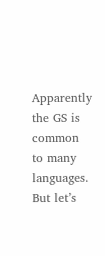Apparently the GS is common to many languages.
But let’s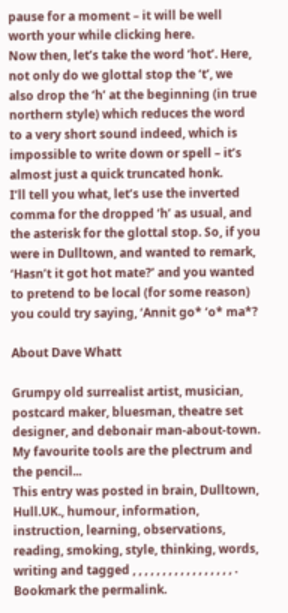pause for a moment – it will be well worth your while clicking here.
Now then, let’s take the word ‘hot’. Here, not only do we glottal stop the ‘t’, we also drop the ‘h’ at the beginning (in true northern style) which reduces the word to a very short sound indeed, which is impossible to write down or spell – it’s almost just a quick truncated honk.
I’ll tell you what, let’s use the inverted comma for the dropped ‘h’ as usual, and the asterisk for the glottal stop. So, if you were in Dulltown, and wanted to remark, ‘Hasn’t it got hot mate?’ and you wanted to pretend to be local (for some reason) you could try saying, ‘Annit go* ‘o* ma*?

About Dave Whatt

Grumpy old surrealist artist, musician, postcard maker, bluesman, theatre set designer, and debonair man-about-town. My favourite tools are the plectrum and the pencil...
This entry was posted in brain, Dulltown, Hull.UK., humour, information, instruction, learning, observations, reading, smoking, style, thinking, words, writing and tagged , , , , , , , , , , , , , , , , , . Bookmark the permalink.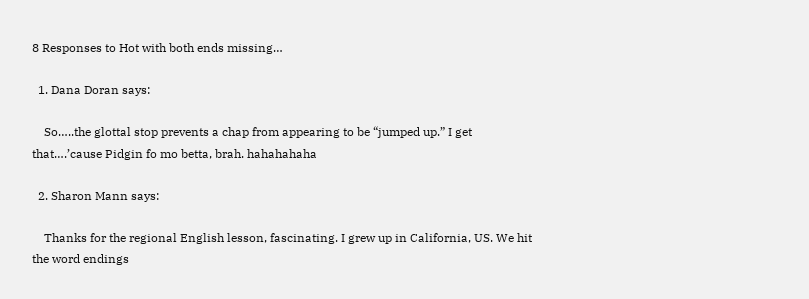8 Responses to Hot with both ends missing…

  1. Dana Doran says:

    So…..the glottal stop prevents a chap from appearing to be “jumped up.” I get that….’cause Pidgin fo mo betta, brah. hahahahaha

  2. Sharon Mann says:

    Thanks for the regional English lesson, fascinating. I grew up in California, US. We hit the word endings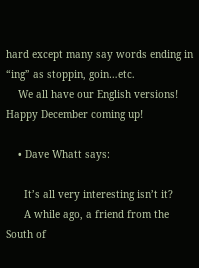hard except many say words ending in “ing” as stoppin, goin…etc.
    We all have our English versions! Happy December coming up!

    • Dave Whatt says:

      It’s all very interesting isn’t it?
      A while ago, a friend from the South of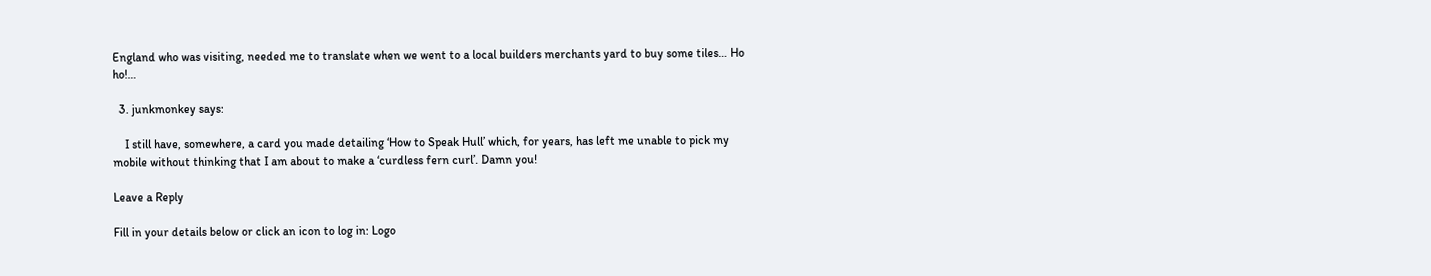England who was visiting, needed me to translate when we went to a local builders merchants yard to buy some tiles… Ho ho!…

  3. junkmonkey says:

    I still have, somewhere, a card you made detailing ‘How to Speak Hull’ which, for years, has left me unable to pick my mobile without thinking that I am about to make a ‘curdless fern curl’. Damn you!

Leave a Reply

Fill in your details below or click an icon to log in: Logo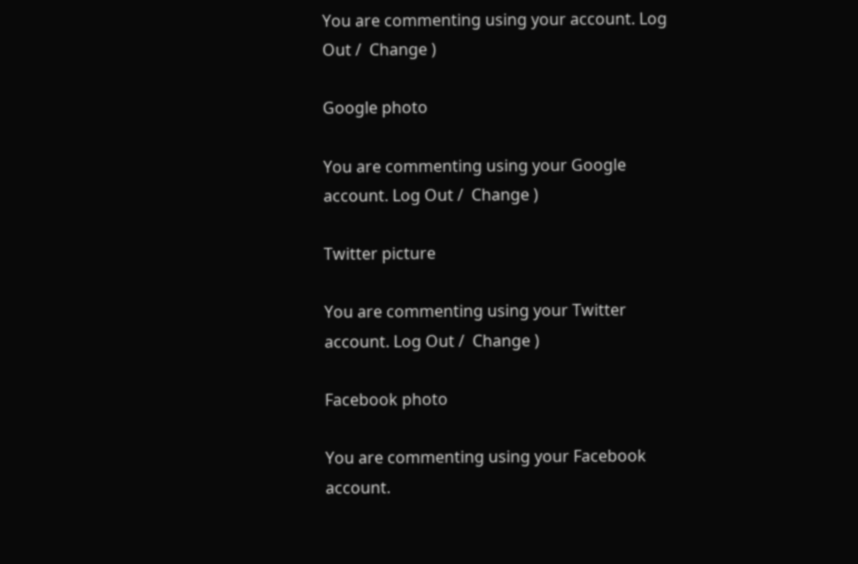You are commenting using your account. Log Out /  Change )

Google photo

You are commenting using your Google account. Log Out /  Change )

Twitter picture

You are commenting using your Twitter account. Log Out /  Change )

Facebook photo

You are commenting using your Facebook account.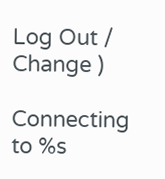Log Out /  Change )

Connecting to %s